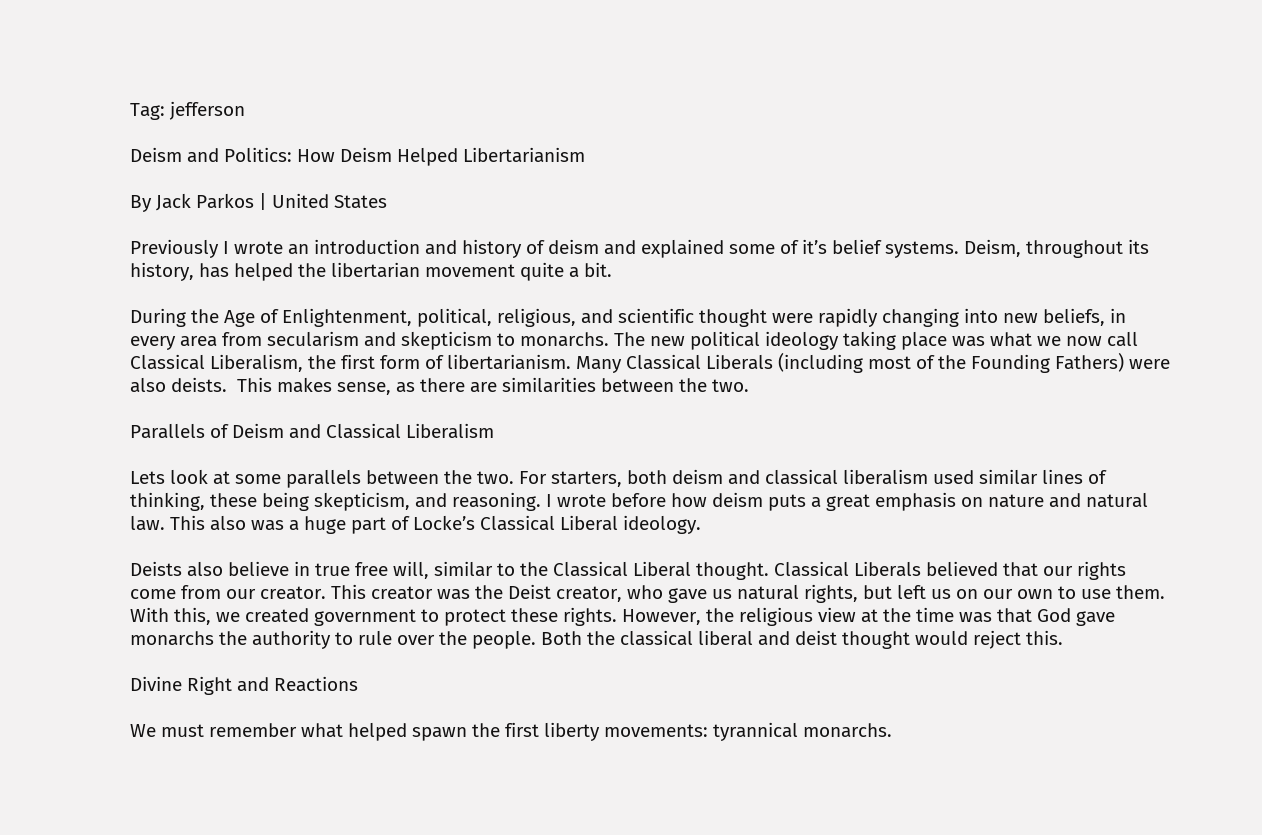Tag: jefferson

Deism and Politics: How Deism Helped Libertarianism

By Jack Parkos | United States

Previously I wrote an introduction and history of deism and explained some of it’s belief systems. Deism, throughout its history, has helped the libertarian movement quite a bit.

During the Age of Enlightenment, political, religious, and scientific thought were rapidly changing into new beliefs, in every area from secularism and skepticism to monarchs. The new political ideology taking place was what we now call Classical Liberalism, the first form of libertarianism. Many Classical Liberals (including most of the Founding Fathers) were also deists.  This makes sense, as there are similarities between the two.

Parallels of Deism and Classical Liberalism

Lets look at some parallels between the two. For starters, both deism and classical liberalism used similar lines of thinking, these being skepticism, and reasoning. I wrote before how deism puts a great emphasis on nature and natural law. This also was a huge part of Locke’s Classical Liberal ideology.

Deists also believe in true free will, similar to the Classical Liberal thought. Classical Liberals believed that our rights come from our creator. This creator was the Deist creator, who gave us natural rights, but left us on our own to use them. With this, we created government to protect these rights. However, the religious view at the time was that God gave monarchs the authority to rule over the people. Both the classical liberal and deist thought would reject this.

Divine Right and Reactions

We must remember what helped spawn the first liberty movements: tyrannical monarchs.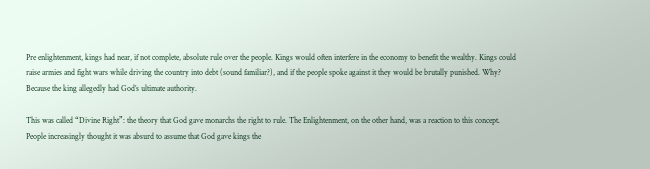Pre enlightenment, kings had near, if not complete, absolute rule over the people. Kings would often interfere in the economy to benefit the wealthy. Kings could raise armies and fight wars while driving the country into debt (sound familiar?), and if the people spoke against it they would be brutally punished. Why? Because the king allegedly had God’s ultimate authority.

This was called “Divine Right”: the theory that God gave monarchs the right to rule. The Enlightenment, on the other hand, was a reaction to this concept. People increasingly thought it was absurd to assume that God gave kings the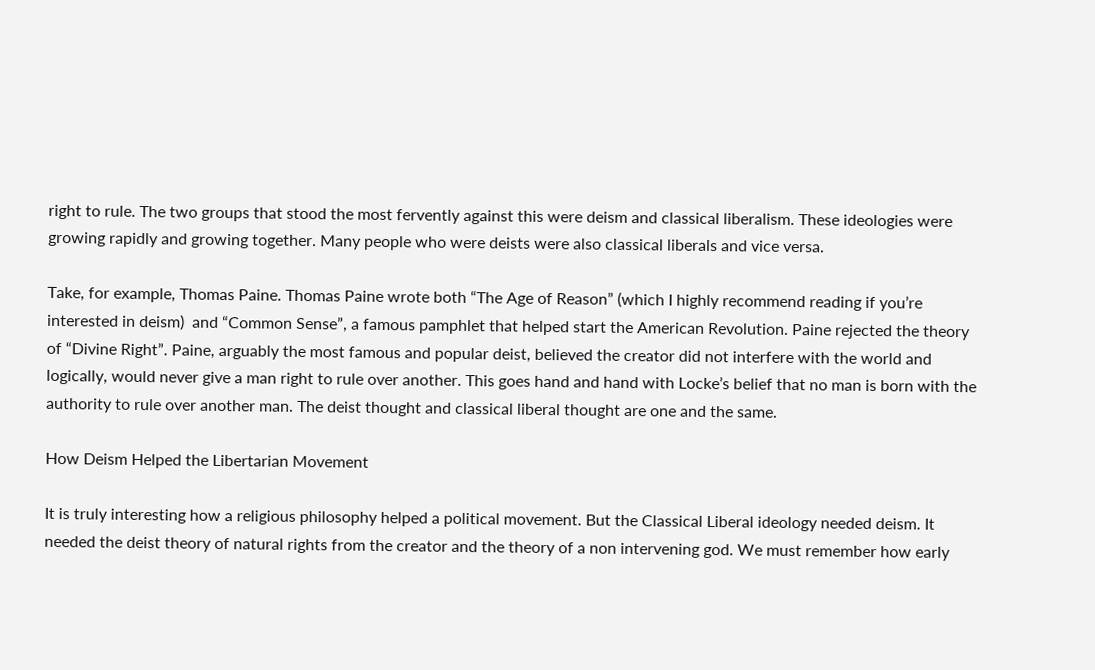right to rule. The two groups that stood the most fervently against this were deism and classical liberalism. These ideologies were growing rapidly and growing together. Many people who were deists were also classical liberals and vice versa.

Take, for example, Thomas Paine. Thomas Paine wrote both “The Age of Reason” (which I highly recommend reading if you’re interested in deism)  and “Common Sense”, a famous pamphlet that helped start the American Revolution. Paine rejected the theory of “Divine Right”. Paine, arguably the most famous and popular deist, believed the creator did not interfere with the world and logically, would never give a man right to rule over another. This goes hand and hand with Locke’s belief that no man is born with the authority to rule over another man. The deist thought and classical liberal thought are one and the same.

How Deism Helped the Libertarian Movement

It is truly interesting how a religious philosophy helped a political movement. But the Classical Liberal ideology needed deism. It needed the deist theory of natural rights from the creator and the theory of a non intervening god. We must remember how early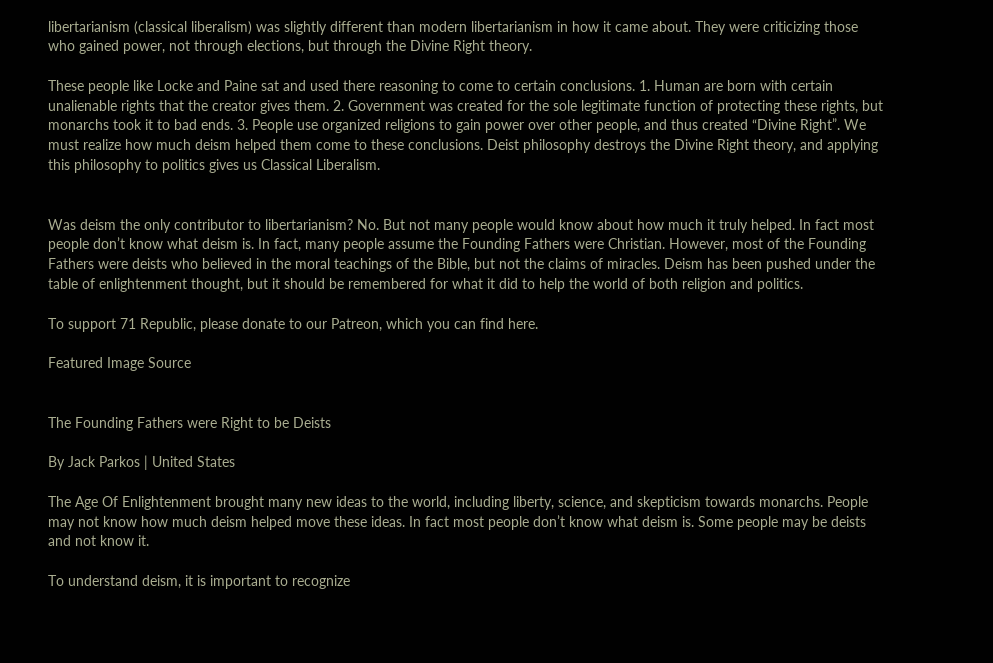libertarianism (classical liberalism) was slightly different than modern libertarianism in how it came about. They were criticizing those who gained power, not through elections, but through the Divine Right theory.

These people like Locke and Paine sat and used there reasoning to come to certain conclusions. 1. Human are born with certain unalienable rights that the creator gives them. 2. Government was created for the sole legitimate function of protecting these rights, but monarchs took it to bad ends. 3. People use organized religions to gain power over other people, and thus created “Divine Right”. We must realize how much deism helped them come to these conclusions. Deist philosophy destroys the Divine Right theory, and applying this philosophy to politics gives us Classical Liberalism.


Was deism the only contributor to libertarianism? No. But not many people would know about how much it truly helped. In fact most people don’t know what deism is. In fact, many people assume the Founding Fathers were Christian. However, most of the Founding Fathers were deists who believed in the moral teachings of the Bible, but not the claims of miracles. Deism has been pushed under the table of enlightenment thought, but it should be remembered for what it did to help the world of both religion and politics.

To support 71 Republic, please donate to our Patreon, which you can find here.

Featured Image Source


The Founding Fathers were Right to be Deists

By Jack Parkos | United States

The Age Of Enlightenment brought many new ideas to the world, including liberty, science, and skepticism towards monarchs. People may not know how much deism helped move these ideas. In fact most people don’t know what deism is. Some people may be deists and not know it.

To understand deism, it is important to recognize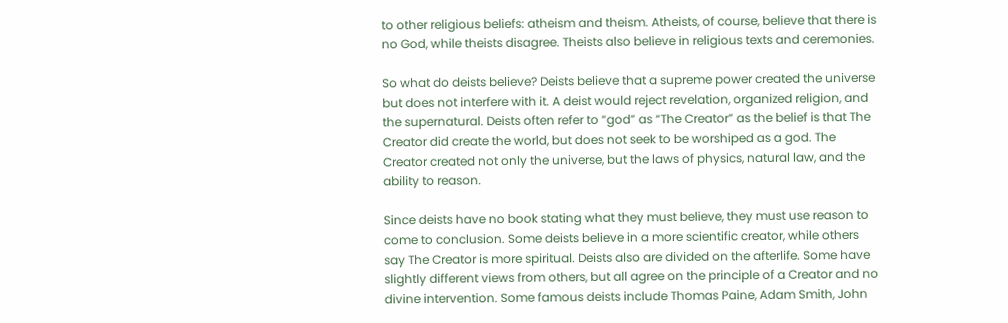to other religious beliefs: atheism and theism. Atheists, of course, believe that there is no God, while theists disagree. Theists also believe in religious texts and ceremonies.

So what do deists believe? Deists believe that a supreme power created the universe but does not interfere with it. A deist would reject revelation, organized religion, and the supernatural. Deists often refer to “god” as “The Creator” as the belief is that The Creator did create the world, but does not seek to be worshiped as a god. The Creator created not only the universe, but the laws of physics, natural law, and the ability to reason.

Since deists have no book stating what they must believe, they must use reason to come to conclusion. Some deists believe in a more scientific creator, while others say The Creator is more spiritual. Deists also are divided on the afterlife. Some have slightly different views from others, but all agree on the principle of a Creator and no divine intervention. Some famous deists include Thomas Paine, Adam Smith, John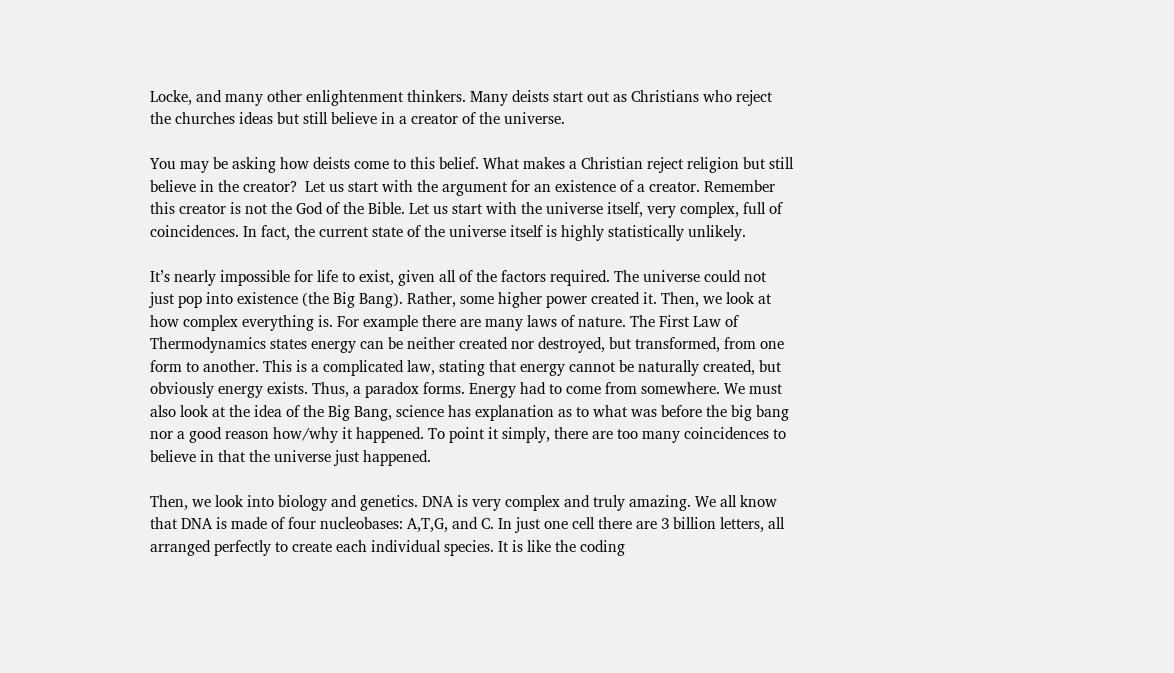Locke, and many other enlightenment thinkers. Many deists start out as Christians who reject the churches ideas but still believe in a creator of the universe.

You may be asking how deists come to this belief. What makes a Christian reject religion but still believe in the creator?  Let us start with the argument for an existence of a creator. Remember this creator is not the God of the Bible. Let us start with the universe itself, very complex, full of coincidences. In fact, the current state of the universe itself is highly statistically unlikely.

It’s nearly impossible for life to exist, given all of the factors required. The universe could not just pop into existence (the Big Bang). Rather, some higher power created it. Then, we look at how complex everything is. For example there are many laws of nature. The First Law of Thermodynamics states energy can be neither created nor destroyed, but transformed, from one form to another. This is a complicated law, stating that energy cannot be naturally created, but obviously energy exists. Thus, a paradox forms. Energy had to come from somewhere. We must also look at the idea of the Big Bang, science has explanation as to what was before the big bang nor a good reason how/why it happened. To point it simply, there are too many coincidences to believe in that the universe just happened.

Then, we look into biology and genetics. DNA is very complex and truly amazing. We all know that DNA is made of four nucleobases: A,T,G, and C. In just one cell there are 3 billion letters, all arranged perfectly to create each individual species. It is like the coding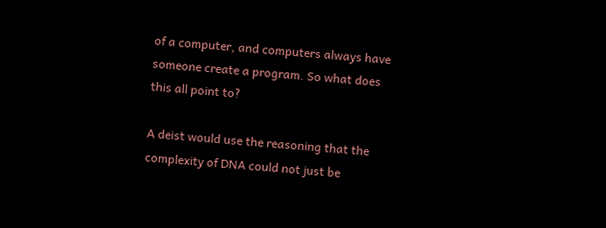of a computer, and computers always have someone create a program. So what does this all point to?

A deist would use the reasoning that the complexity of DNA could not just be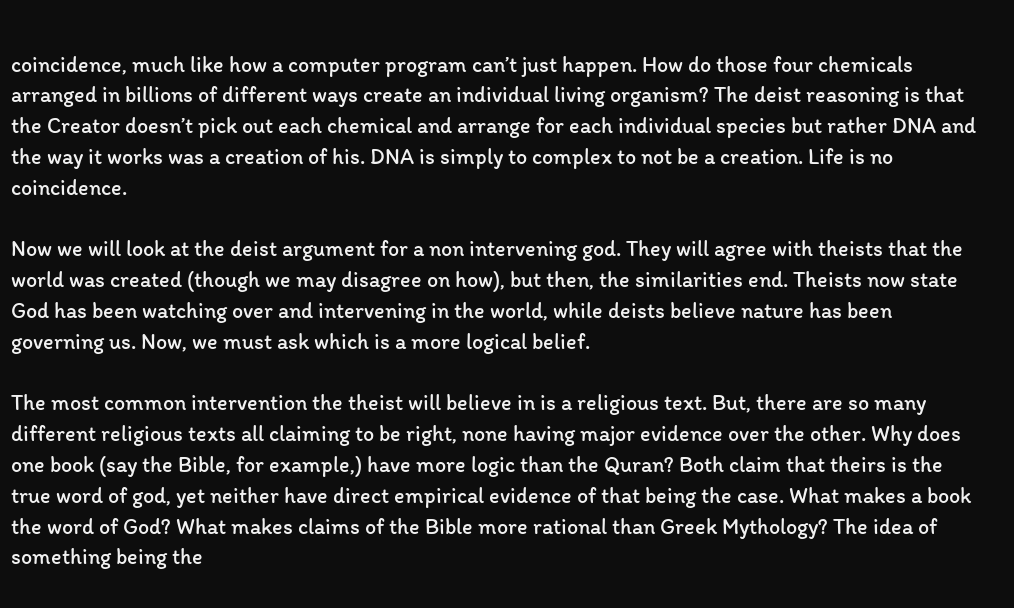coincidence, much like how a computer program can’t just happen. How do those four chemicals arranged in billions of different ways create an individual living organism? The deist reasoning is that the Creator doesn’t pick out each chemical and arrange for each individual species but rather DNA and the way it works was a creation of his. DNA is simply to complex to not be a creation. Life is no coincidence.

Now we will look at the deist argument for a non intervening god. They will agree with theists that the world was created (though we may disagree on how), but then, the similarities end. Theists now state God has been watching over and intervening in the world, while deists believe nature has been governing us. Now, we must ask which is a more logical belief.

The most common intervention the theist will believe in is a religious text. But, there are so many different religious texts all claiming to be right, none having major evidence over the other. Why does one book (say the Bible, for example,) have more logic than the Quran? Both claim that theirs is the true word of god, yet neither have direct empirical evidence of that being the case. What makes a book the word of God? What makes claims of the Bible more rational than Greek Mythology? The idea of something being the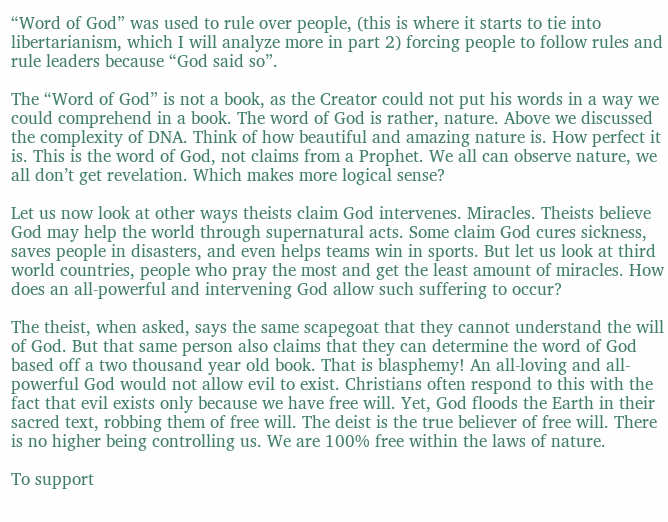“Word of God” was used to rule over people, (this is where it starts to tie into libertarianism, which I will analyze more in part 2) forcing people to follow rules and rule leaders because “God said so”.

The “Word of God” is not a book, as the Creator could not put his words in a way we could comprehend in a book. The word of God is rather, nature. Above we discussed the complexity of DNA. Think of how beautiful and amazing nature is. How perfect it is. This is the word of God, not claims from a Prophet. We all can observe nature, we all don’t get revelation. Which makes more logical sense?

Let us now look at other ways theists claim God intervenes. Miracles. Theists believe God may help the world through supernatural acts. Some claim God cures sickness, saves people in disasters, and even helps teams win in sports. But let us look at third world countries, people who pray the most and get the least amount of miracles. How does an all-powerful and intervening God allow such suffering to occur?

The theist, when asked, says the same scapegoat that they cannot understand the will of God. But that same person also claims that they can determine the word of God based off a two thousand year old book. That is blasphemy! An all-loving and all-powerful God would not allow evil to exist. Christians often respond to this with the fact that evil exists only because we have free will. Yet, God floods the Earth in their sacred text, robbing them of free will. The deist is the true believer of free will. There is no higher being controlling us. We are 100% free within the laws of nature.

To support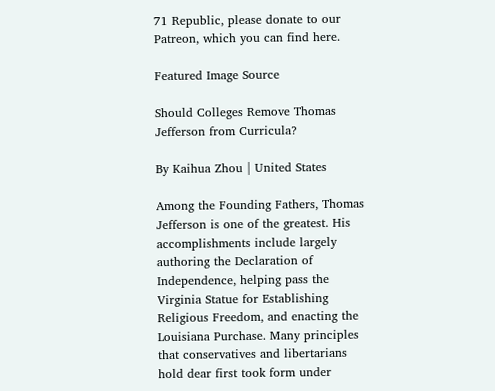71 Republic, please donate to our Patreon, which you can find here.

Featured Image Source

Should Colleges Remove Thomas Jefferson from Curricula?

By Kaihua Zhou | United States

Among the Founding Fathers, Thomas Jefferson is one of the greatest. His accomplishments include largely authoring the Declaration of Independence, helping pass the Virginia Statue for Establishing Religious Freedom, and enacting the Louisiana Purchase. Many principles that conservatives and libertarians hold dear first took form under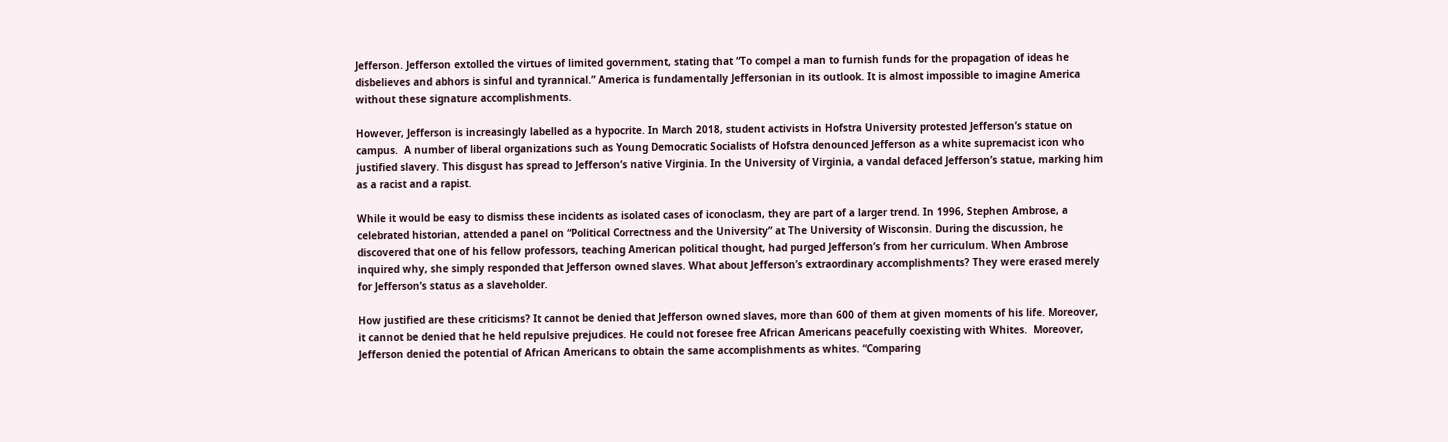Jefferson. Jefferson extolled the virtues of limited government, stating that “To compel a man to furnish funds for the propagation of ideas he disbelieves and abhors is sinful and tyrannical.” America is fundamentally Jeffersonian in its outlook. It is almost impossible to imagine America without these signature accomplishments.

However, Jefferson is increasingly labelled as a hypocrite. In March 2018, student activists in Hofstra University protested Jefferson’s statue on campus.  A number of liberal organizations such as Young Democratic Socialists of Hofstra denounced Jefferson as a white supremacist icon who justified slavery. This disgust has spread to Jefferson’s native Virginia. In the University of Virginia, a vandal defaced Jefferson’s statue, marking him as a racist and a rapist.

While it would be easy to dismiss these incidents as isolated cases of iconoclasm, they are part of a larger trend. In 1996, Stephen Ambrose, a celebrated historian, attended a panel on “Political Correctness and the University” at The University of Wisconsin. During the discussion, he discovered that one of his fellow professors, teaching American political thought, had purged Jefferson’s from her curriculum. When Ambrose inquired why, she simply responded that Jefferson owned slaves. What about Jefferson’s extraordinary accomplishments? They were erased merely for Jefferson’s status as a slaveholder.

How justified are these criticisms? It cannot be denied that Jefferson owned slaves, more than 600 of them at given moments of his life. Moreover, it cannot be denied that he held repulsive prejudices. He could not foresee free African Americans peacefully coexisting with Whites.  Moreover, Jefferson denied the potential of African Americans to obtain the same accomplishments as whites. “Comparing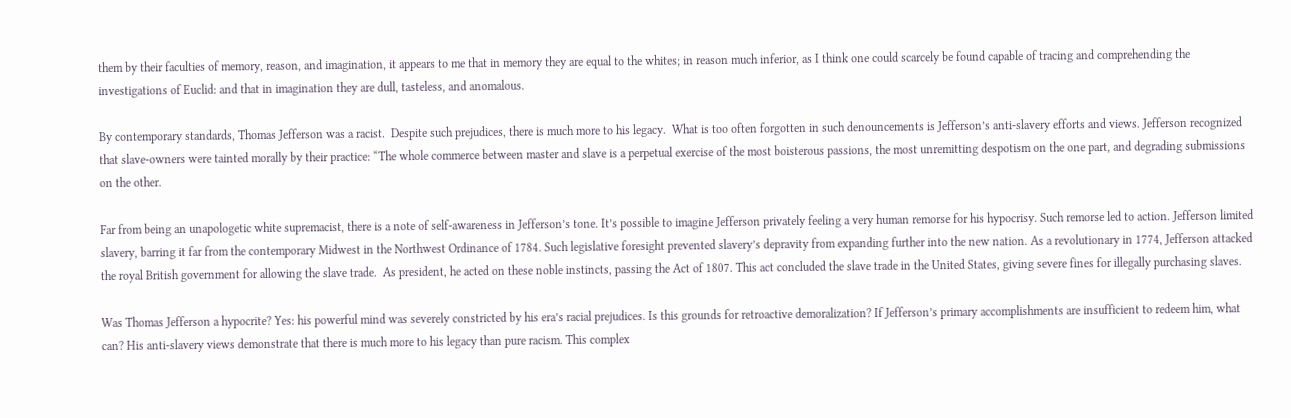them by their faculties of memory, reason, and imagination, it appears to me that in memory they are equal to the whites; in reason much inferior, as I think one could scarcely be found capable of tracing and comprehending the investigations of Euclid: and that in imagination they are dull, tasteless, and anomalous.

By contemporary standards, Thomas Jefferson was a racist.  Despite such prejudices, there is much more to his legacy.  What is too often forgotten in such denouncements is Jefferson’s anti-slavery efforts and views. Jefferson recognized that slave-owners were tainted morally by their practice: “The whole commerce between master and slave is a perpetual exercise of the most boisterous passions, the most unremitting despotism on the one part, and degrading submissions on the other.

Far from being an unapologetic white supremacist, there is a note of self-awareness in Jefferson’s tone. It’s possible to imagine Jefferson privately feeling a very human remorse for his hypocrisy. Such remorse led to action. Jefferson limited slavery, barring it far from the contemporary Midwest in the Northwest Ordinance of 1784. Such legislative foresight prevented slavery’s depravity from expanding further into the new nation. As a revolutionary in 1774, Jefferson attacked the royal British government for allowing the slave trade.  As president, he acted on these noble instincts, passing the Act of 1807. This act concluded the slave trade in the United States, giving severe fines for illegally purchasing slaves.

Was Thomas Jefferson a hypocrite? Yes: his powerful mind was severely constricted by his era’s racial prejudices. Is this grounds for retroactive demoralization? If Jefferson’s primary accomplishments are insufficient to redeem him, what can? His anti-slavery views demonstrate that there is much more to his legacy than pure racism. This complex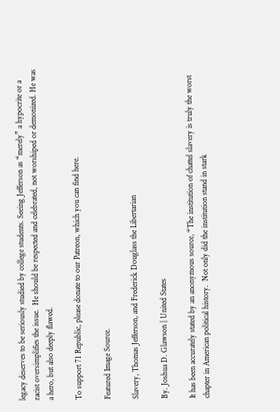legacy deserves to be seriously studied by college students. Seeing Jefferson as “merely” a hypocrite or a racist oversimplifies the issue.  He should be respected and celebrated, not worshiped or demonized. He was a hero, but also deeply flawed.

To support 71 Republic, please donate to our Patreon, which you can find here.

Featured Image Source.

Slavery, Thomas Jefferson, and Frederick Douglass the Libertarian

By. Joshua D. Glawson | United States

It has been accurately stated by an anonymous source, “The institution of chattel slavery is truly the worst chapter in American political history.  Not only did the institution stand in stark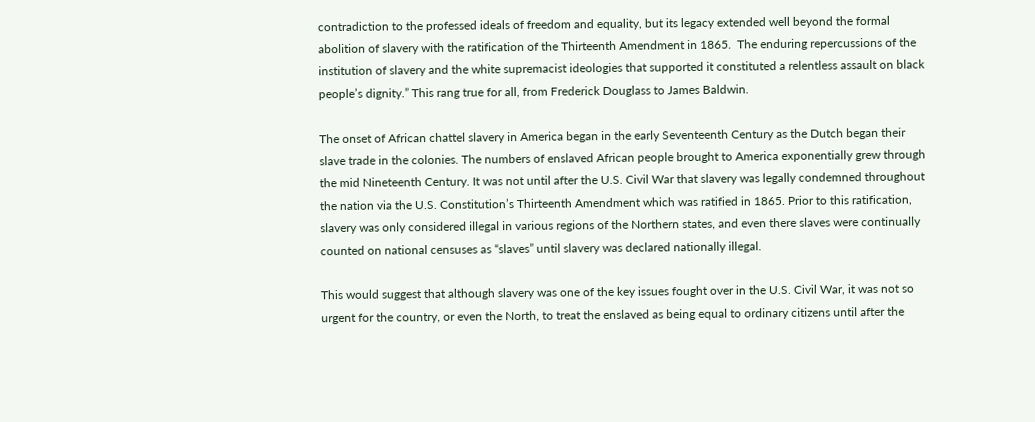contradiction to the professed ideals of freedom and equality, but its legacy extended well beyond the formal abolition of slavery with the ratification of the Thirteenth Amendment in 1865.  The enduring repercussions of the institution of slavery and the white supremacist ideologies that supported it constituted a relentless assault on black people’s dignity.” This rang true for all, from Frederick Douglass to James Baldwin.

The onset of African chattel slavery in America began in the early Seventeenth Century as the Dutch began their slave trade in the colonies. The numbers of enslaved African people brought to America exponentially grew through the mid Nineteenth Century. It was not until after the U.S. Civil War that slavery was legally condemned throughout the nation via the U.S. Constitution’s Thirteenth Amendment which was ratified in 1865. Prior to this ratification, slavery was only considered illegal in various regions of the Northern states, and even there slaves were continually counted on national censuses as “slaves” until slavery was declared nationally illegal.

This would suggest that although slavery was one of the key issues fought over in the U.S. Civil War, it was not so urgent for the country, or even the North, to treat the enslaved as being equal to ordinary citizens until after the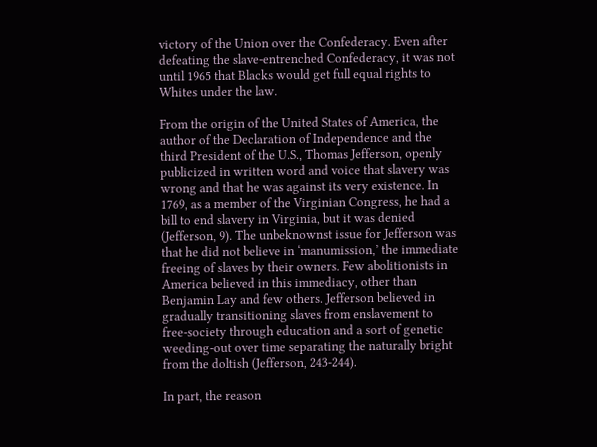victory of the Union over the Confederacy. Even after defeating the slave-entrenched Confederacy, it was not until 1965 that Blacks would get full equal rights to Whites under the law.

From the origin of the United States of America, the author of the Declaration of Independence and the third President of the U.S., Thomas Jefferson, openly publicized in written word and voice that slavery was wrong and that he was against its very existence. In 1769, as a member of the Virginian Congress, he had a bill to end slavery in Virginia, but it was denied (Jefferson, 9). The unbeknownst issue for Jefferson was that he did not believe in ‘manumission,’ the immediate freeing of slaves by their owners. Few abolitionists in America believed in this immediacy, other than Benjamin Lay and few others. Jefferson believed in gradually transitioning slaves from enslavement to free-society through education and a sort of genetic weeding-out over time separating the naturally bright from the doltish (Jefferson, 243-244).

In part, the reason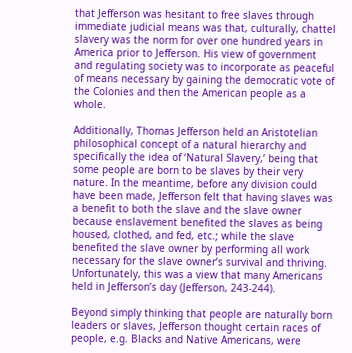that Jefferson was hesitant to free slaves through immediate judicial means was that, culturally, chattel slavery was the norm for over one hundred years in America prior to Jefferson. His view of government and regulating society was to incorporate as peaceful of means necessary by gaining the democratic vote of the Colonies and then the American people as a whole.

Additionally, Thomas Jefferson held an Aristotelian philosophical concept of a natural hierarchy and specifically the idea of ‘Natural Slavery,’ being that some people are born to be slaves by their very nature. In the meantime, before any division could have been made, Jefferson felt that having slaves was a benefit to both the slave and the slave owner because enslavement benefited the slaves as being housed, clothed, and fed, etc.; while the slave benefited the slave owner by performing all work necessary for the slave owner’s survival and thriving. Unfortunately, this was a view that many Americans held in Jefferson’s day (Jefferson, 243-244).

Beyond simply thinking that people are naturally born leaders or slaves, Jefferson thought certain races of people, e.g. Blacks and Native Americans, were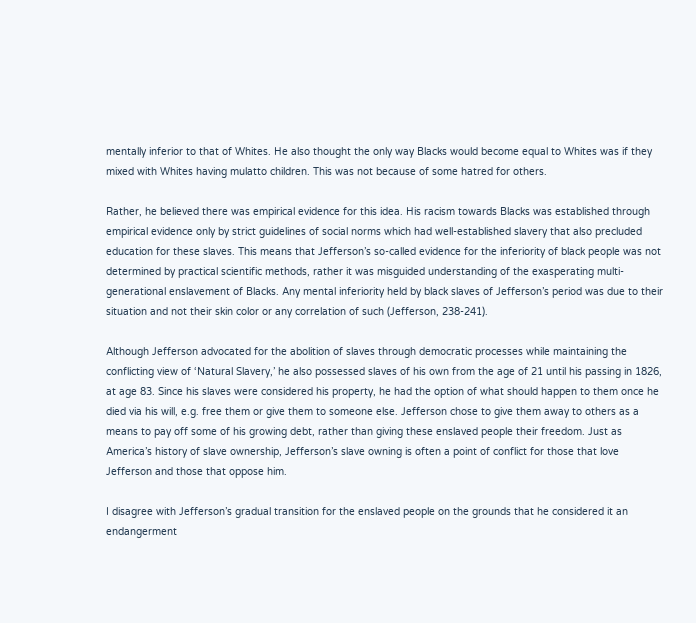mentally inferior to that of Whites. He also thought the only way Blacks would become equal to Whites was if they mixed with Whites having mulatto children. This was not because of some hatred for others.

Rather, he believed there was empirical evidence for this idea. His racism towards Blacks was established through empirical evidence only by strict guidelines of social norms which had well-established slavery that also precluded education for these slaves. This means that Jefferson’s so-called evidence for the inferiority of black people was not determined by practical scientific methods, rather it was misguided understanding of the exasperating multi-generational enslavement of Blacks. Any mental inferiority held by black slaves of Jefferson’s period was due to their situation and not their skin color or any correlation of such (Jefferson, 238-241).

Although Jefferson advocated for the abolition of slaves through democratic processes while maintaining the conflicting view of ‘Natural Slavery,’ he also possessed slaves of his own from the age of 21 until his passing in 1826, at age 83. Since his slaves were considered his property, he had the option of what should happen to them once he died via his will, e.g. free them or give them to someone else. Jefferson chose to give them away to others as a means to pay off some of his growing debt, rather than giving these enslaved people their freedom. Just as America’s history of slave ownership, Jefferson’s slave owning is often a point of conflict for those that love Jefferson and those that oppose him.

I disagree with Jefferson’s gradual transition for the enslaved people on the grounds that he considered it an endangerment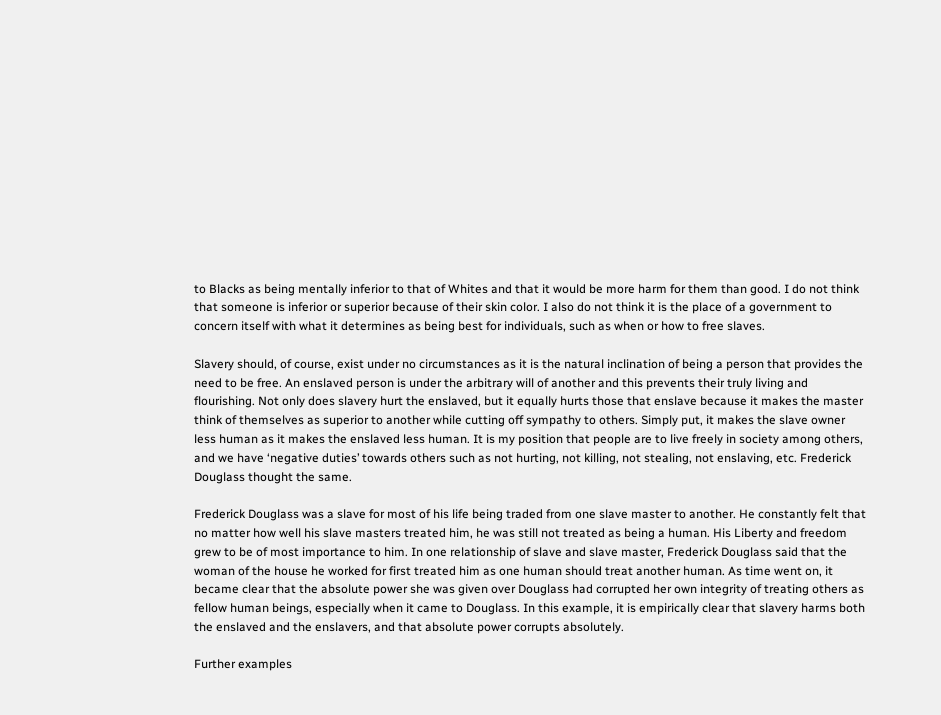to Blacks as being mentally inferior to that of Whites and that it would be more harm for them than good. I do not think that someone is inferior or superior because of their skin color. I also do not think it is the place of a government to concern itself with what it determines as being best for individuals, such as when or how to free slaves.

Slavery should, of course, exist under no circumstances as it is the natural inclination of being a person that provides the need to be free. An enslaved person is under the arbitrary will of another and this prevents their truly living and flourishing. Not only does slavery hurt the enslaved, but it equally hurts those that enslave because it makes the master think of themselves as superior to another while cutting off sympathy to others. Simply put, it makes the slave owner less human as it makes the enslaved less human. It is my position that people are to live freely in society among others, and we have ‘negative duties’ towards others such as not hurting, not killing, not stealing, not enslaving, etc. Frederick Douglass thought the same.

Frederick Douglass was a slave for most of his life being traded from one slave master to another. He constantly felt that no matter how well his slave masters treated him, he was still not treated as being a human. His Liberty and freedom grew to be of most importance to him. In one relationship of slave and slave master, Frederick Douglass said that the woman of the house he worked for first treated him as one human should treat another human. As time went on, it became clear that the absolute power she was given over Douglass had corrupted her own integrity of treating others as fellow human beings, especially when it came to Douglass. In this example, it is empirically clear that slavery harms both the enslaved and the enslavers, and that absolute power corrupts absolutely.

Further examples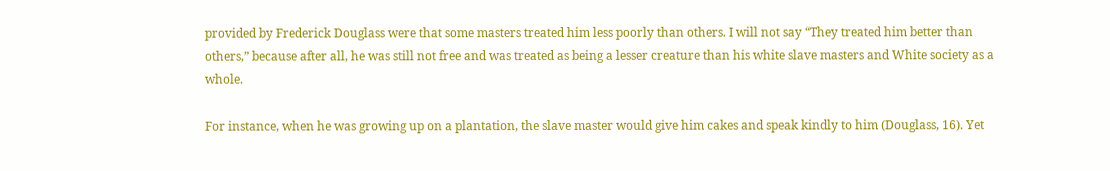provided by Frederick Douglass were that some masters treated him less poorly than others. I will not say “They treated him better than others,” because after all, he was still not free and was treated as being a lesser creature than his white slave masters and White society as a whole.

For instance, when he was growing up on a plantation, the slave master would give him cakes and speak kindly to him (Douglass, 16). Yet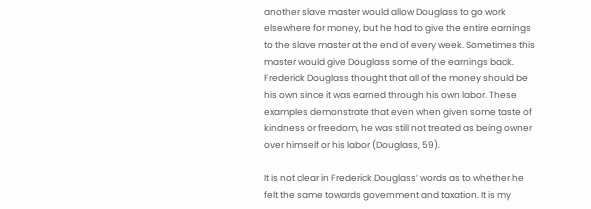another slave master would allow Douglass to go work elsewhere for money, but he had to give the entire earnings to the slave master at the end of every week. Sometimes this master would give Douglass some of the earnings back. Frederick Douglass thought that all of the money should be his own since it was earned through his own labor. These examples demonstrate that even when given some taste of kindness or freedom, he was still not treated as being owner over himself or his labor (Douglass, 59).

It is not clear in Frederick Douglass’ words as to whether he felt the same towards government and taxation. It is my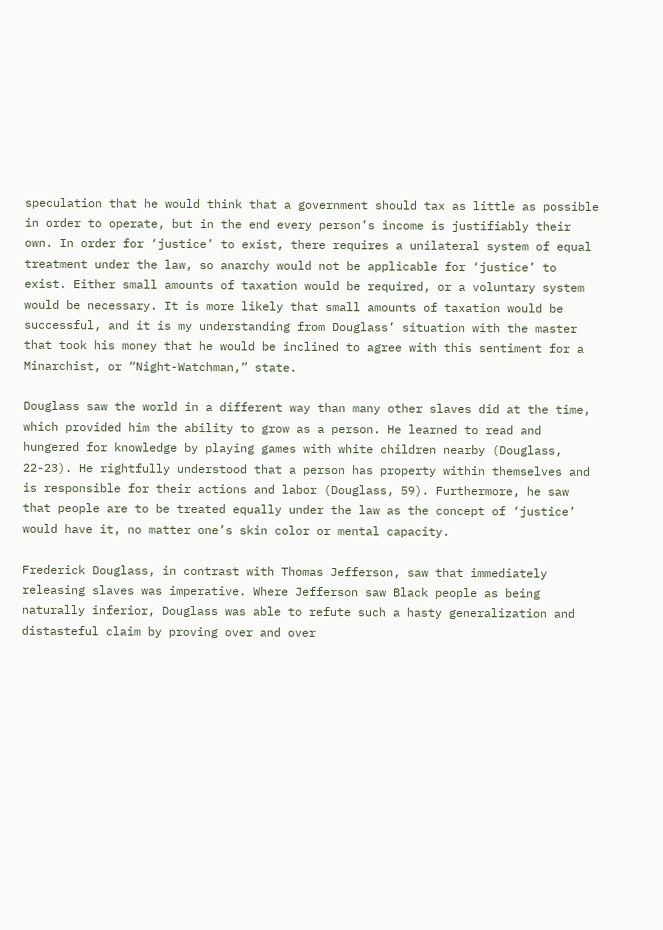speculation that he would think that a government should tax as little as possible in order to operate, but in the end every person’s income is justifiably their own. In order for ‘justice’ to exist, there requires a unilateral system of equal treatment under the law, so anarchy would not be applicable for ‘justice’ to exist. Either small amounts of taxation would be required, or a voluntary system would be necessary. It is more likely that small amounts of taxation would be successful, and it is my understanding from Douglass’ situation with the master that took his money that he would be inclined to agree with this sentiment for a Minarchist, or “Night-Watchman,” state.

Douglass saw the world in a different way than many other slaves did at the time, which provided him the ability to grow as a person. He learned to read and hungered for knowledge by playing games with white children nearby (Douglass, 22-23). He rightfully understood that a person has property within themselves and is responsible for their actions and labor (Douglass, 59). Furthermore, he saw that people are to be treated equally under the law as the concept of ‘justice’ would have it, no matter one’s skin color or mental capacity.

Frederick Douglass, in contrast with Thomas Jefferson, saw that immediately releasing slaves was imperative. Where Jefferson saw Black people as being naturally inferior, Douglass was able to refute such a hasty generalization and distasteful claim by proving over and over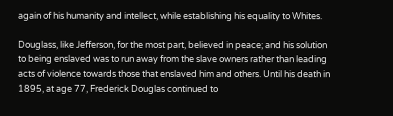again of his humanity and intellect, while establishing his equality to Whites.

Douglass, like Jefferson, for the most part, believed in peace; and his solution to being enslaved was to run away from the slave owners rather than leading acts of violence towards those that enslaved him and others. Until his death in 1895, at age 77, Frederick Douglas continued to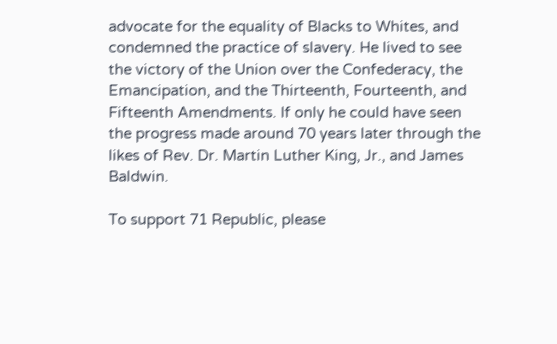advocate for the equality of Blacks to Whites, and condemned the practice of slavery. He lived to see the victory of the Union over the Confederacy, the Emancipation, and the Thirteenth, Fourteenth, and Fifteenth Amendments. If only he could have seen the progress made around 70 years later through the likes of Rev. Dr. Martin Luther King, Jr., and James Baldwin.

To support 71 Republic, please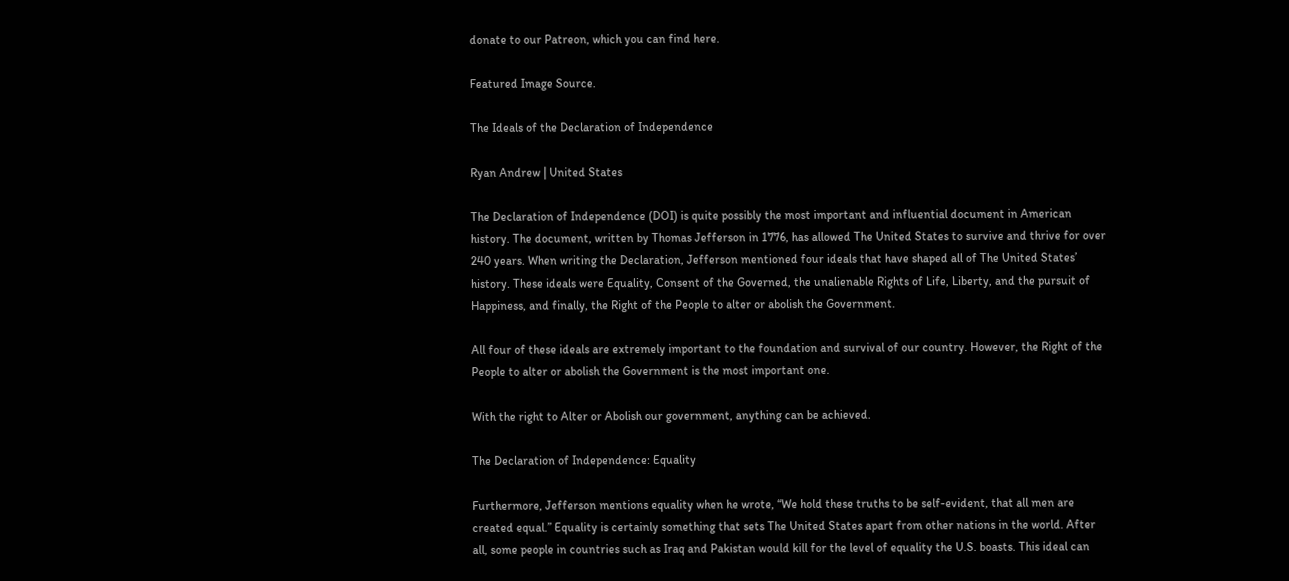donate to our Patreon, which you can find here.

Featured Image Source.

The Ideals of the Declaration of Independence

Ryan Andrew | United States

The Declaration of Independence (DOI) is quite possibly the most important and influential document in American history. The document, written by Thomas Jefferson in 1776, has allowed The United States to survive and thrive for over 240 years. When writing the Declaration, Jefferson mentioned four ideals that have shaped all of The United States’ history. These ideals were Equality, Consent of the Governed, the unalienable Rights of Life, Liberty, and the pursuit of Happiness, and finally, the Right of the People to alter or abolish the Government.

All four of these ideals are extremely important to the foundation and survival of our country. However, the Right of the People to alter or abolish the Government is the most important one.

With the right to Alter or Abolish our government, anything can be achieved.

The Declaration of Independence: Equality

Furthermore, Jefferson mentions equality when he wrote, “We hold these truths to be self-evident, that all men are created equal.” Equality is certainly something that sets The United States apart from other nations in the world. After all, some people in countries such as Iraq and Pakistan would kill for the level of equality the U.S. boasts. This ideal can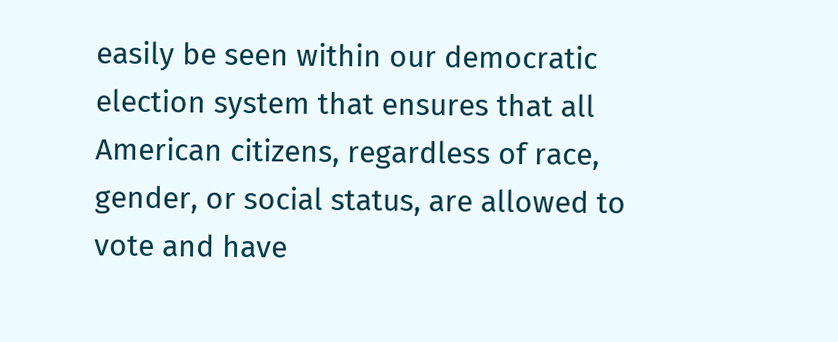easily be seen within our democratic election system that ensures that all American citizens, regardless of race, gender, or social status, are allowed to vote and have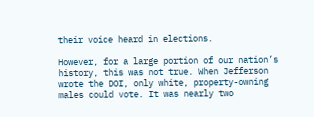their voice heard in elections.

However, for a large portion of our nation’s history, this was not true. When Jefferson wrote the DOI, only white, property-owning males could vote. It was nearly two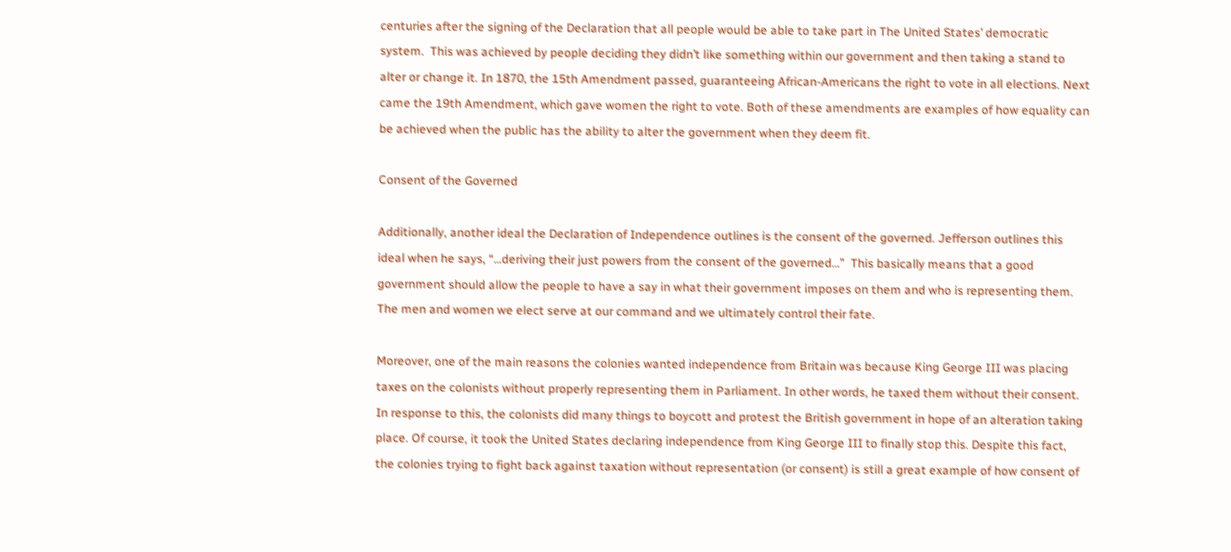centuries after the signing of the Declaration that all people would be able to take part in The United States’ democratic system.  This was achieved by people deciding they didn’t like something within our government and then taking a stand to alter or change it. In 1870, the 15th Amendment passed, guaranteeing African-Americans the right to vote in all elections. Next came the 19th Amendment, which gave women the right to vote. Both of these amendments are examples of how equality can be achieved when the public has the ability to alter the government when they deem fit.

Consent of the Governed

Additionally, another ideal the Declaration of Independence outlines is the consent of the governed. Jefferson outlines this ideal when he says, “…deriving their just powers from the consent of the governed…”  This basically means that a good government should allow the people to have a say in what their government imposes on them and who is representing them. The men and women we elect serve at our command and we ultimately control their fate.

Moreover, one of the main reasons the colonies wanted independence from Britain was because King George III was placing taxes on the colonists without properly representing them in Parliament. In other words, he taxed them without their consent. In response to this, the colonists did many things to boycott and protest the British government in hope of an alteration taking place. Of course, it took the United States declaring independence from King George III to finally stop this. Despite this fact, the colonies trying to fight back against taxation without representation (or consent) is still a great example of how consent of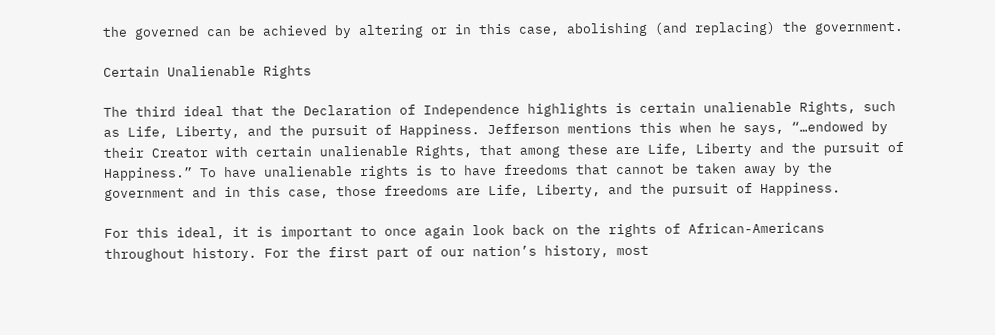the governed can be achieved by altering or in this case, abolishing (and replacing) the government.

Certain Unalienable Rights

The third ideal that the Declaration of Independence highlights is certain unalienable Rights, such as Life, Liberty, and the pursuit of Happiness. Jefferson mentions this when he says, “…endowed by their Creator with certain unalienable Rights, that among these are Life, Liberty and the pursuit of Happiness.” To have unalienable rights is to have freedoms that cannot be taken away by the government and in this case, those freedoms are Life, Liberty, and the pursuit of Happiness.

For this ideal, it is important to once again look back on the rights of African-Americans throughout history. For the first part of our nation’s history, most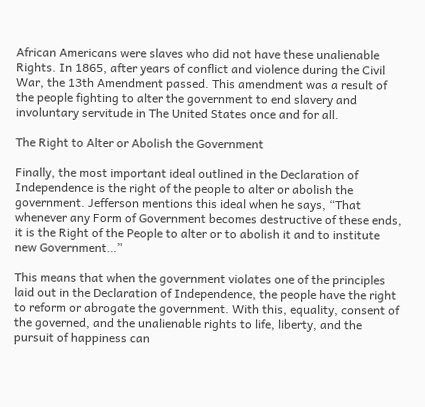African Americans were slaves who did not have these unalienable Rights. In 1865, after years of conflict and violence during the Civil War, the 13th Amendment passed. This amendment was a result of the people fighting to alter the government to end slavery and involuntary servitude in The United States once and for all.

The Right to Alter or Abolish the Government

Finally, the most important ideal outlined in the Declaration of Independence is the right of the people to alter or abolish the government. Jefferson mentions this ideal when he says, “That whenever any Form of Government becomes destructive of these ends, it is the Right of the People to alter or to abolish it and to institute new Government…”

This means that when the government violates one of the principles laid out in the Declaration of Independence, the people have the right to reform or abrogate the government. With this, equality, consent of the governed, and the unalienable rights to life, liberty, and the pursuit of happiness can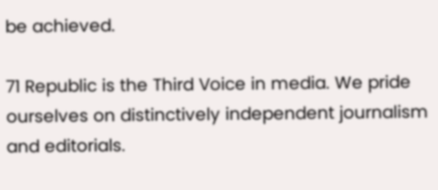be achieved.

71 Republic is the Third Voice in media. We pride ourselves on distinctively independent journalism and editorials.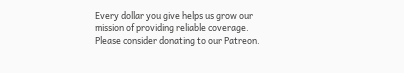Every dollar you give helps us grow our mission of providing reliable coverage. Please consider donating to our Patreon.